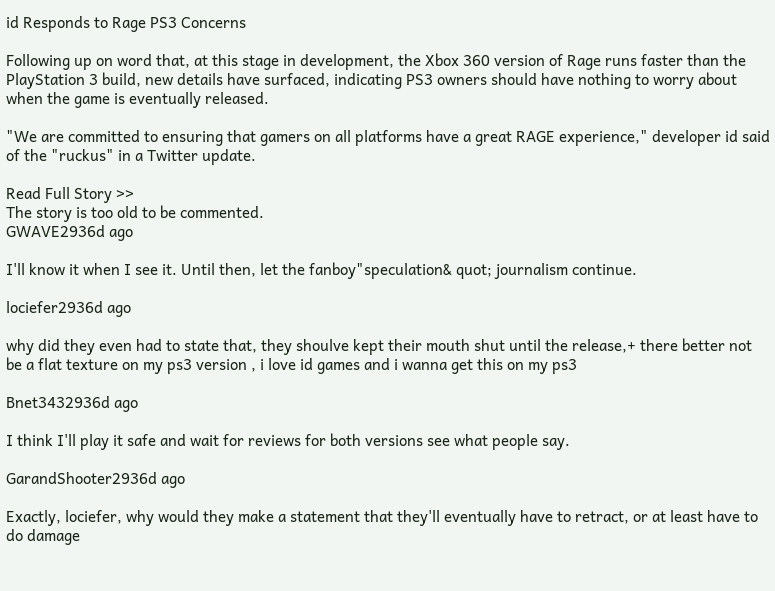id Responds to Rage PS3 Concerns

Following up on word that, at this stage in development, the Xbox 360 version of Rage runs faster than the PlayStation 3 build, new details have surfaced, indicating PS3 owners should have nothing to worry about when the game is eventually released.

"We are committed to ensuring that gamers on all platforms have a great RAGE experience," developer id said of the "ruckus" in a Twitter update.

Read Full Story >>
The story is too old to be commented.
GWAVE2936d ago

I'll know it when I see it. Until then, let the fanboy"speculation& quot; journalism continue.

lociefer2936d ago

why did they even had to state that, they shoulve kept their mouth shut until the release,+ there better not be a flat texture on my ps3 version , i love id games and i wanna get this on my ps3

Bnet3432936d ago

I think I'll play it safe and wait for reviews for both versions see what people say.

GarandShooter2936d ago

Exactly, lociefer, why would they make a statement that they'll eventually have to retract, or at least have to do damage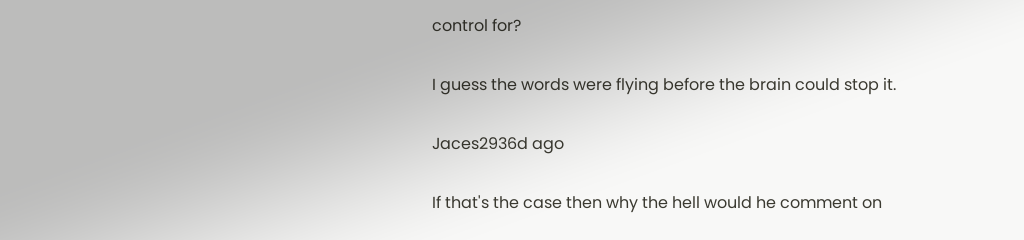control for?

I guess the words were flying before the brain could stop it.

Jaces2936d ago

If that's the case then why the hell would he comment on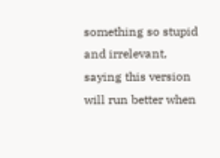something so stupid and irrelevant, saying this version will run better when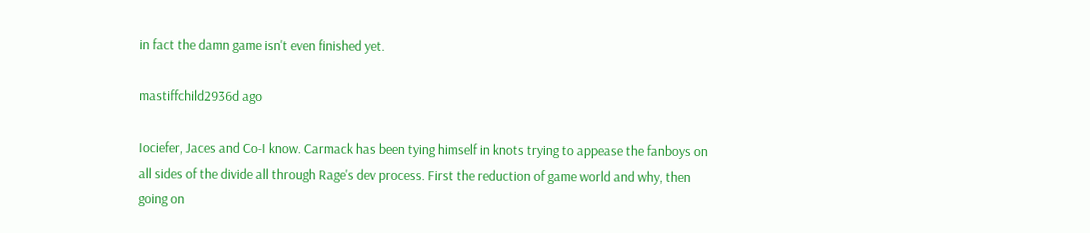in fact the damn game isn't even finished yet.

mastiffchild2936d ago

Iociefer, Jaces and Co-I know. Carmack has been tying himself in knots trying to appease the fanboys on all sides of the divide all through Rage's dev process. First the reduction of game world and why, then going on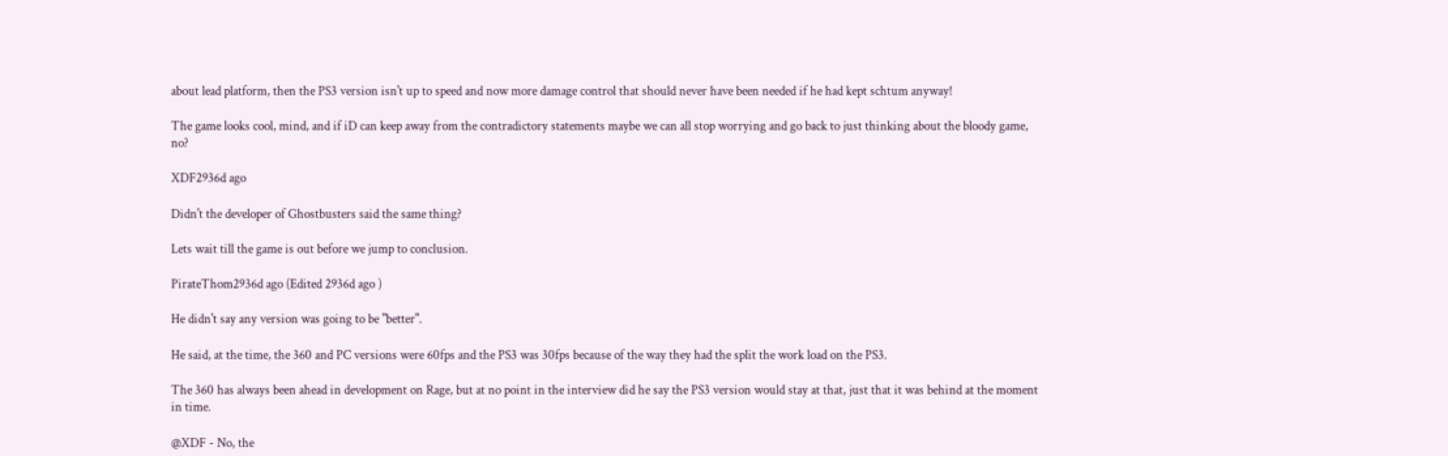about lead platform, then the PS3 version isn't up to speed and now more damage control that should never have been needed if he had kept schtum anyway!

The game looks cool, mind, and if iD can keep away from the contradictory statements maybe we can all stop worrying and go back to just thinking about the bloody game, no?

XDF2936d ago

Didn't the developer of Ghostbusters said the same thing?

Lets wait till the game is out before we jump to conclusion.

PirateThom2936d ago (Edited 2936d ago )

He didn't say any version was going to be "better".

He said, at the time, the 360 and PC versions were 60fps and the PS3 was 30fps because of the way they had the split the work load on the PS3.

The 360 has always been ahead in development on Rage, but at no point in the interview did he say the PS3 version would stay at that, just that it was behind at the moment in time.

@XDF - No, the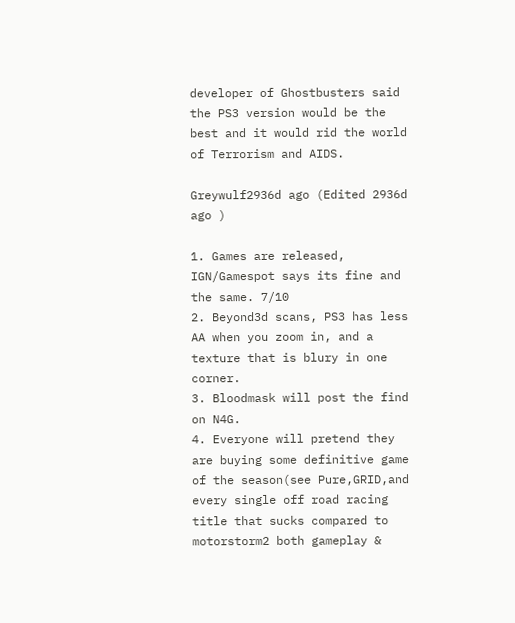developer of Ghostbusters said the PS3 version would be the best and it would rid the world of Terrorism and AIDS.

Greywulf2936d ago (Edited 2936d ago )

1. Games are released, IGN/Gamespot says its fine and the same. 7/10
2. Beyond3d scans, PS3 has less AA when you zoom in, and a texture that is blury in one corner.
3. Bloodmask will post the find on N4G.
4. Everyone will pretend they are buying some definitive game of the season(see Pure,GRID,and every single off road racing title that sucks compared to motorstorm2 both gameplay &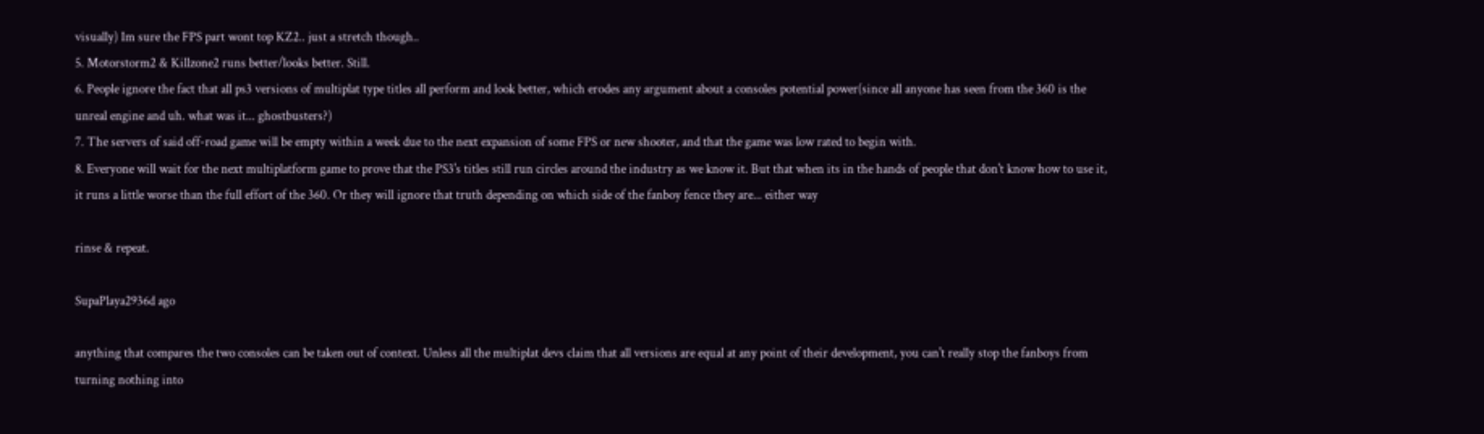visually) Im sure the FPS part wont top KZ2.. just a stretch though..
5. Motorstorm2 & Killzone2 runs better/looks better. Still.
6. People ignore the fact that all ps3 versions of multiplat type titles all perform and look better, which erodes any argument about a consoles potential power(since all anyone has seen from the 360 is the unreal engine and uh. what was it... ghostbusters?)
7. The servers of said off-road game will be empty within a week due to the next expansion of some FPS or new shooter, and that the game was low rated to begin with.
8. Everyone will wait for the next multiplatform game to prove that the PS3's titles still run circles around the industry as we know it. But that when its in the hands of people that don't know how to use it, it runs a little worse than the full effort of the 360. Or they will ignore that truth depending on which side of the fanboy fence they are... either way

rinse & repeat.

SupaPlaya2936d ago

anything that compares the two consoles can be taken out of context. Unless all the multiplat devs claim that all versions are equal at any point of their development, you can't really stop the fanboys from turning nothing into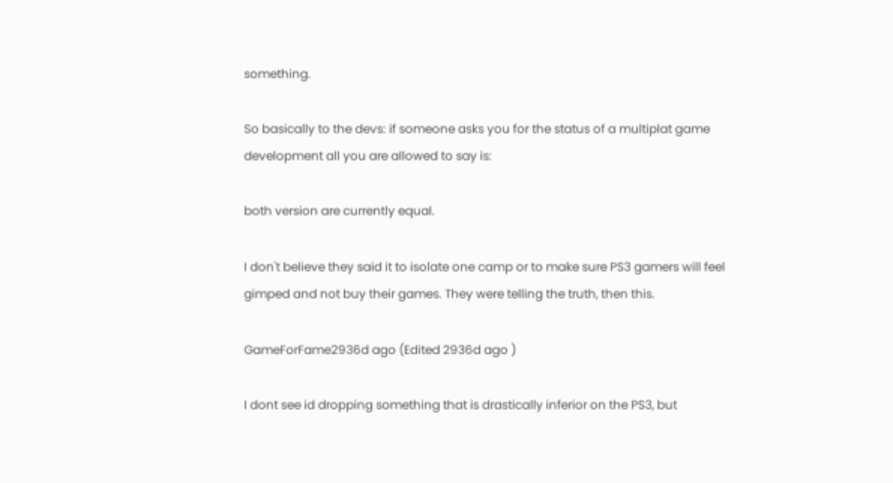something.

So basically to the devs: if someone asks you for the status of a multiplat game development all you are allowed to say is:

both version are currently equal.

I don't believe they said it to isolate one camp or to make sure PS3 gamers will feel gimped and not buy their games. They were telling the truth, then this.

GameForFame2936d ago (Edited 2936d ago )

I dont see id dropping something that is drastically inferior on the PS3, but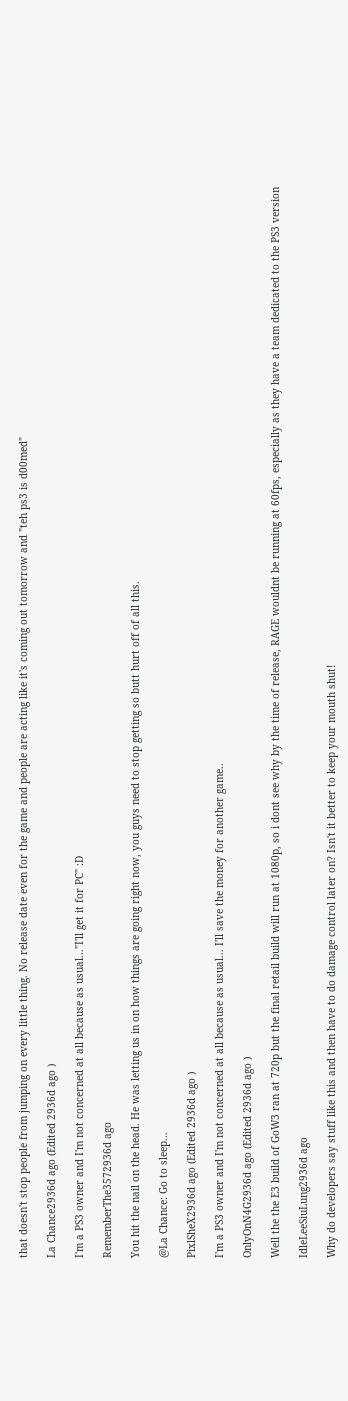that doesn't stop people from jumping on every little thing. No release date even for the game and people are acting like it's coming out tomorrow and "teh ps3 is d00med"

La Chance2936d ago (Edited 2936d ago )

I'm a PS3 owner and I'm not concerned at all because as usual..."I'll get it for PC" :D

RememberThe3572936d ago

You hit the nail on the head. He was letting us in on how things are going right now, you guys need to stop getting so butt hurt off of all this.

@La Chance: Go to sleep...

PixlSheX2936d ago (Edited 2936d ago )

I'm a PS3 owner and I'm not concerned at all because as usual... I'll save the money for another game..

OnlyOnN4G2936d ago (Edited 2936d ago )

Well the the E3 build of GoW3 ran at 720p but the final retail build will run at 1080p, so i dont see why by the time of release, RAGE wouldnt be running at 60fps, especially as they have a team dedicated to the PS3 version

IdleLeeSiuLung2936d ago

Why do developers say stuff like this and then have to do damage control later on? Isn't it better to keep your mouth shut!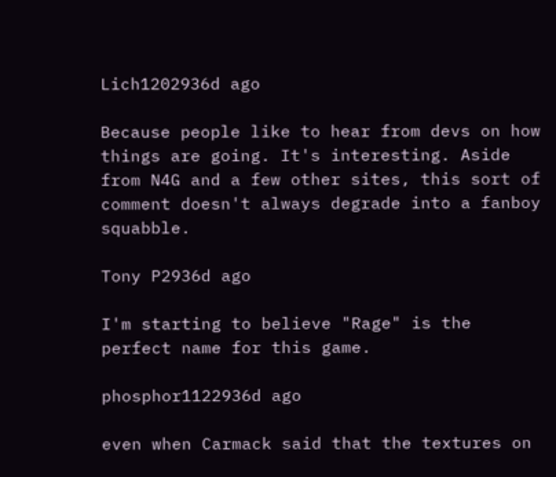Lich1202936d ago

Because people like to hear from devs on how things are going. It's interesting. Aside from N4G and a few other sites, this sort of comment doesn't always degrade into a fanboy squabble.

Tony P2936d ago

I'm starting to believe "Rage" is the perfect name for this game.

phosphor1122936d ago

even when Carmack said that the textures on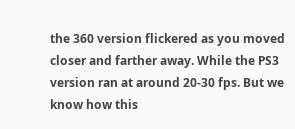the 360 version flickered as you moved closer and farther away. While the PS3 version ran at around 20-30 fps. But we know how this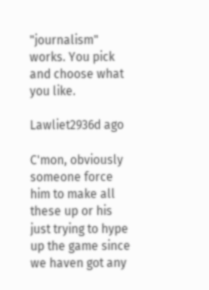"journalism" works. You pick and choose what you like.

Lawliet2936d ago

C'mon, obviously someone force him to make all these up or his just trying to hype up the game since we haven got any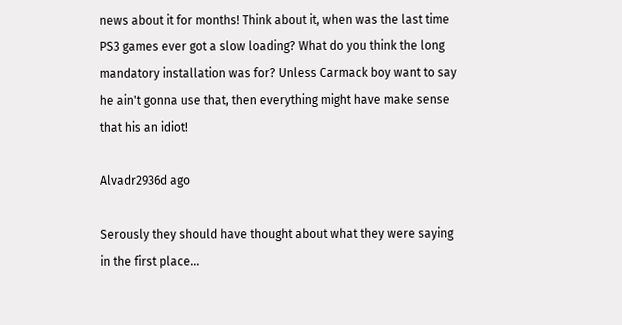news about it for months! Think about it, when was the last time PS3 games ever got a slow loading? What do you think the long mandatory installation was for? Unless Carmack boy want to say he ain't gonna use that, then everything might have make sense that his an idiot!

Alvadr2936d ago

Serously they should have thought about what they were saying in the first place...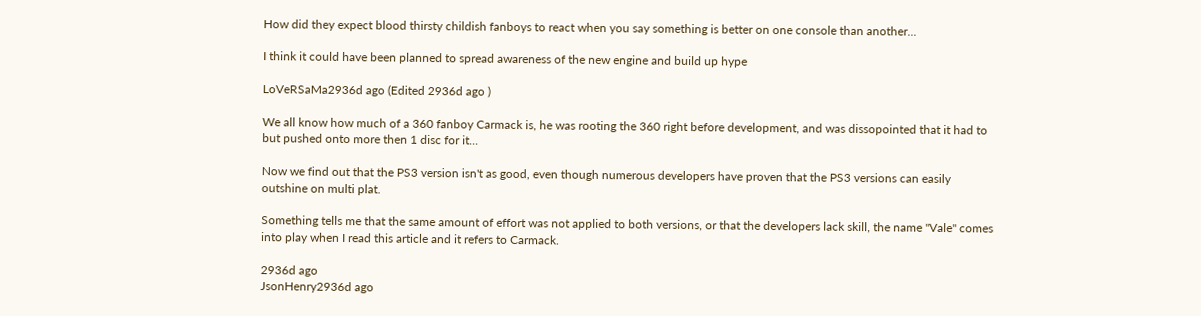How did they expect blood thirsty childish fanboys to react when you say something is better on one console than another...

I think it could have been planned to spread awareness of the new engine and build up hype

LoVeRSaMa2936d ago (Edited 2936d ago )

We all know how much of a 360 fanboy Carmack is, he was rooting the 360 right before development, and was dissopointed that it had to but pushed onto more then 1 disc for it...

Now we find out that the PS3 version isn't as good, even though numerous developers have proven that the PS3 versions can easily outshine on multi plat.

Something tells me that the same amount of effort was not applied to both versions, or that the developers lack skill, the name "Vale" comes into play when I read this article and it refers to Carmack.

2936d ago
JsonHenry2936d ago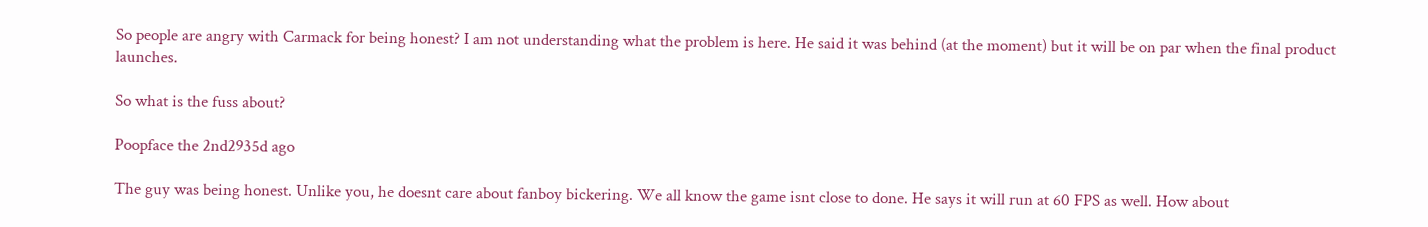So people are angry with Carmack for being honest? I am not understanding what the problem is here. He said it was behind (at the moment) but it will be on par when the final product launches.

So what is the fuss about?

Poopface the 2nd2935d ago

The guy was being honest. Unlike you, he doesnt care about fanboy bickering. We all know the game isnt close to done. He says it will run at 60 FPS as well. How about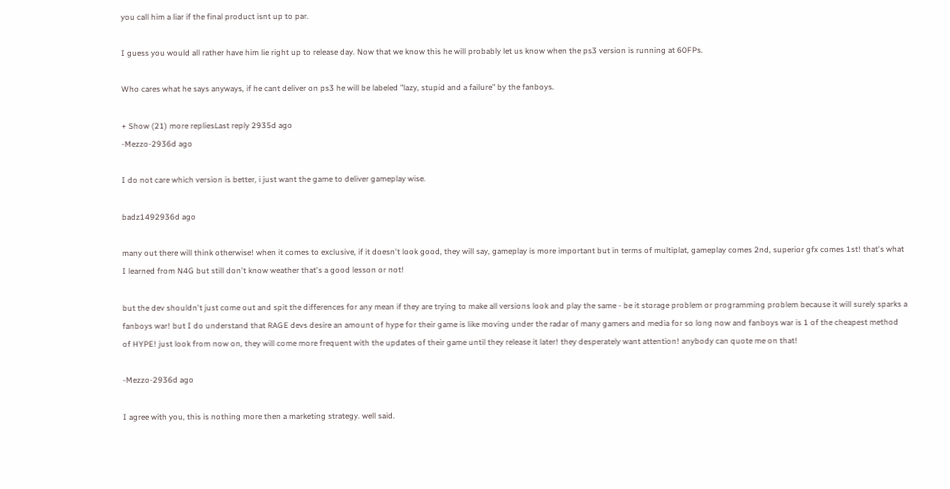you call him a liar if the final product isnt up to par.

I guess you would all rather have him lie right up to release day. Now that we know this he will probably let us know when the ps3 version is running at 60FPs.

Who cares what he says anyways, if he cant deliver on ps3 he will be labeled "lazy, stupid and a failure" by the fanboys.

+ Show (21) more repliesLast reply 2935d ago
-Mezzo-2936d ago

I do not care which version is better, i just want the game to deliver gameplay wise.

badz1492936d ago

many out there will think otherwise! when it comes to exclusive, if it doesn't look good, they will say, gameplay is more important but in terms of multiplat, gameplay comes 2nd, superior gfx comes 1st! that's what I learned from N4G but still don't know weather that's a good lesson or not!

but the dev shouldn't just come out and spit the differences for any mean if they are trying to make all versions look and play the same - be it storage problem or programming problem because it will surely sparks a fanboys war! but I do understand that RAGE devs desire an amount of hype for their game is like moving under the radar of many gamers and media for so long now and fanboys war is 1 of the cheapest method of HYPE! just look from now on, they will come more frequent with the updates of their game until they release it later! they desperately want attention! anybody can quote me on that!

-Mezzo-2936d ago

I agree with you, this is nothing more then a marketing strategy. well said.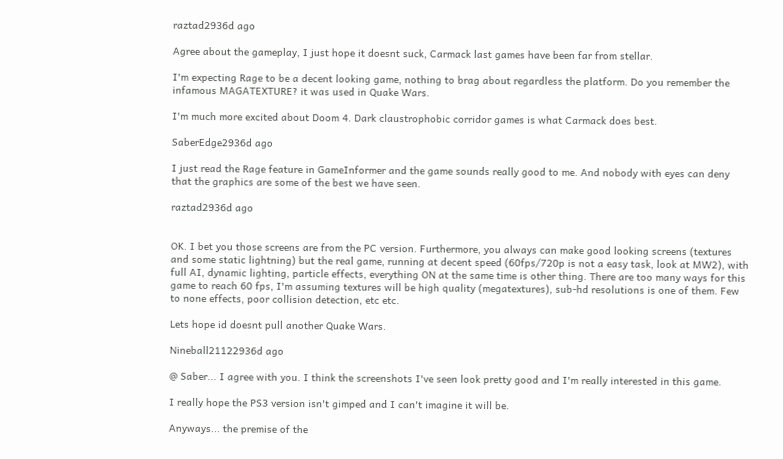raztad2936d ago

Agree about the gameplay, I just hope it doesnt suck, Carmack last games have been far from stellar.

I'm expecting Rage to be a decent looking game, nothing to brag about regardless the platform. Do you remember the infamous MAGATEXTURE? it was used in Quake Wars.

I'm much more excited about Doom 4. Dark claustrophobic corridor games is what Carmack does best.

SaberEdge2936d ago

I just read the Rage feature in GameInformer and the game sounds really good to me. And nobody with eyes can deny that the graphics are some of the best we have seen.

raztad2936d ago


OK. I bet you those screens are from the PC version. Furthermore, you always can make good looking screens (textures and some static lightning) but the real game, running at decent speed (60fps/720p is not a easy task, look at MW2), with full AI, dynamic lighting, particle effects, everything ON at the same time is other thing. There are too many ways for this game to reach 60 fps, I'm assuming textures will be high quality (megatextures), sub-hd resolutions is one of them. Few to none effects, poor collision detection, etc etc.

Lets hope id doesnt pull another Quake Wars.

Nineball21122936d ago

@ Saber... I agree with you. I think the screenshots I've seen look pretty good and I'm really interested in this game.

I really hope the PS3 version isn't gimped and I can't imagine it will be.

Anyways... the premise of the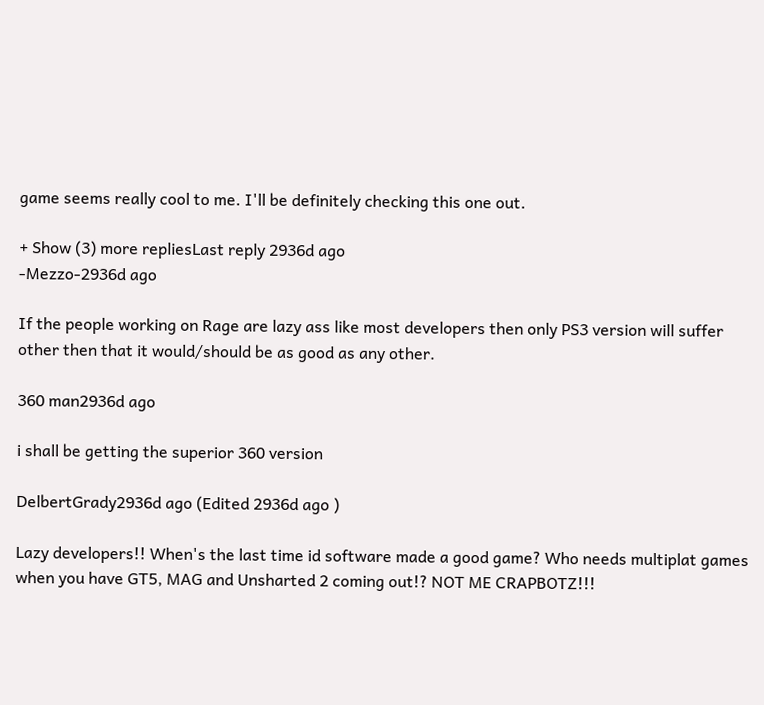game seems really cool to me. I'll be definitely checking this one out.

+ Show (3) more repliesLast reply 2936d ago
-Mezzo-2936d ago

If the people working on Rage are lazy ass like most developers then only PS3 version will suffer other then that it would/should be as good as any other.

360 man2936d ago

i shall be getting the superior 360 version

DelbertGrady2936d ago (Edited 2936d ago )

Lazy developers!! When's the last time id software made a good game? Who needs multiplat games when you have GT5, MAG and Unsharted 2 coming out!? NOT ME CRAPBOTZ!!!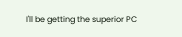I'll be getting the superior PC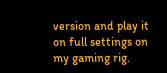version and play it on full settings on my gaming rig.